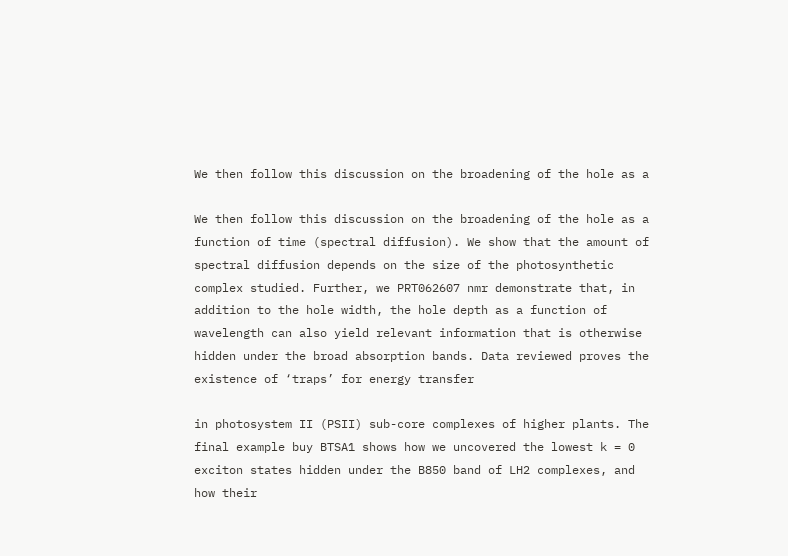We then follow this discussion on the broadening of the hole as a

We then follow this discussion on the broadening of the hole as a function of time (spectral diffusion). We show that the amount of spectral diffusion depends on the size of the photosynthetic complex studied. Further, we PRT062607 nmr demonstrate that, in addition to the hole width, the hole depth as a function of wavelength can also yield relevant information that is otherwise hidden under the broad absorption bands. Data reviewed proves the existence of ‘traps’ for energy transfer

in photosystem II (PSII) sub-core complexes of higher plants. The final example buy BTSA1 shows how we uncovered the lowest k = 0 exciton states hidden under the B850 band of LH2 complexes, and how their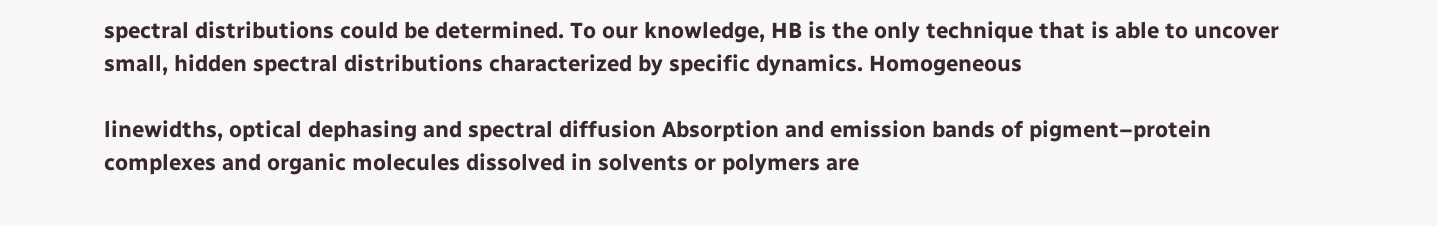spectral distributions could be determined. To our knowledge, HB is the only technique that is able to uncover small, hidden spectral distributions characterized by specific dynamics. Homogeneous

linewidths, optical dephasing and spectral diffusion Absorption and emission bands of pigment–protein complexes and organic molecules dissolved in solvents or polymers are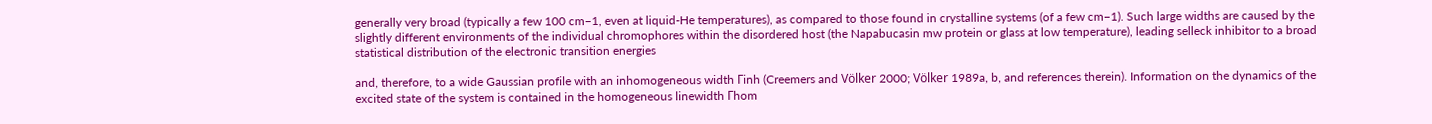generally very broad (typically a few 100 cm−1, even at liquid-He temperatures), as compared to those found in crystalline systems (of a few cm−1). Such large widths are caused by the slightly different environments of the individual chromophores within the disordered host (the Napabucasin mw protein or glass at low temperature), leading selleck inhibitor to a broad statistical distribution of the electronic transition energies

and, therefore, to a wide Gaussian profile with an inhomogeneous width Γinh (Creemers and Völker 2000; Völker 1989a, b, and references therein). Information on the dynamics of the excited state of the system is contained in the homogeneous linewidth Γhom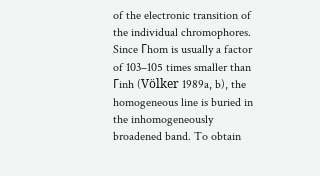of the electronic transition of the individual chromophores. Since Γhom is usually a factor of 103–105 times smaller than Γinh (Völker 1989a, b), the homogeneous line is buried in the inhomogeneously broadened band. To obtain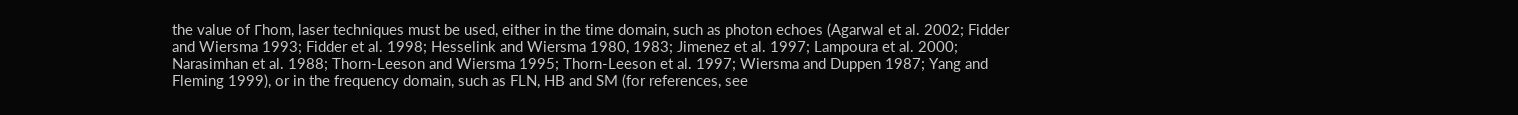the value of Γhom, laser techniques must be used, either in the time domain, such as photon echoes (Agarwal et al. 2002; Fidder and Wiersma 1993; Fidder et al. 1998; Hesselink and Wiersma 1980, 1983; Jimenez et al. 1997; Lampoura et al. 2000; Narasimhan et al. 1988; Thorn-Leeson and Wiersma 1995; Thorn-Leeson et al. 1997; Wiersma and Duppen 1987; Yang and Fleming 1999), or in the frequency domain, such as FLN, HB and SM (for references, see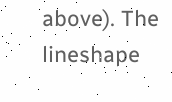above). The lineshape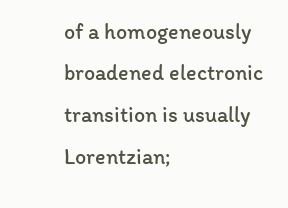of a homogeneously broadened electronic transition is usually Lorentzian;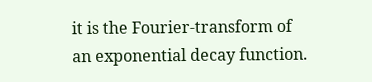it is the Fourier-transform of an exponential decay function.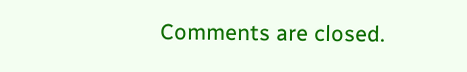Comments are closed.